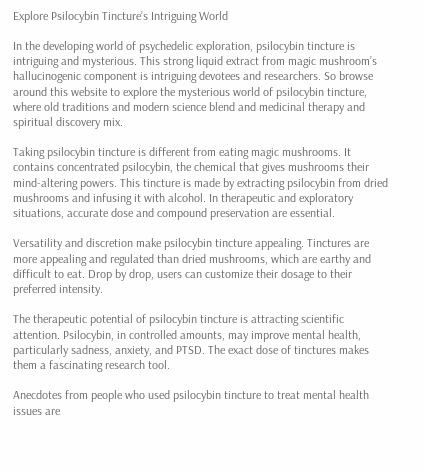Explore Psilocybin Tincture’s Intriguing World

In the developing world of psychedelic exploration, psilocybin tincture is intriguing and mysterious. This strong liquid extract from magic mushroom’s hallucinogenic component is intriguing devotees and researchers. So browse around this website to explore the mysterious world of psilocybin tincture, where old traditions and modern science blend and medicinal therapy and spiritual discovery mix.

Taking psilocybin tincture is different from eating magic mushrooms. It contains concentrated psilocybin, the chemical that gives mushrooms their mind-altering powers. This tincture is made by extracting psilocybin from dried mushrooms and infusing it with alcohol. In therapeutic and exploratory situations, accurate dose and compound preservation are essential.

Versatility and discretion make psilocybin tincture appealing. Tinctures are more appealing and regulated than dried mushrooms, which are earthy and difficult to eat. Drop by drop, users can customize their dosage to their preferred intensity.

The therapeutic potential of psilocybin tincture is attracting scientific attention. Psilocybin, in controlled amounts, may improve mental health, particularly sadness, anxiety, and PTSD. The exact dose of tinctures makes them a fascinating research tool.

Anecdotes from people who used psilocybin tincture to treat mental health issues are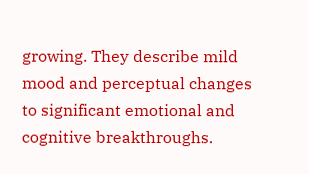growing. They describe mild mood and perceptual changes to significant emotional and cognitive breakthroughs.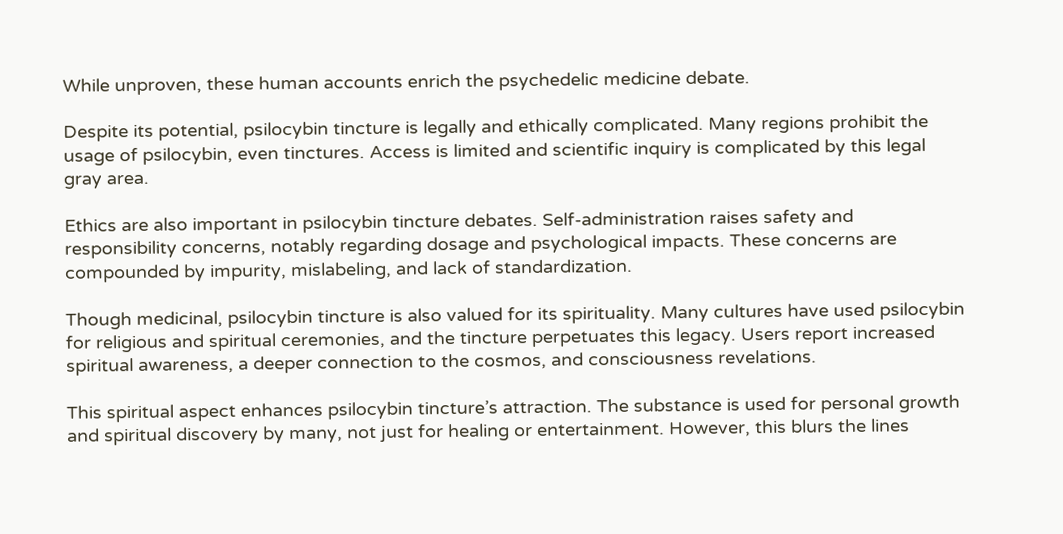While unproven, these human accounts enrich the psychedelic medicine debate.

Despite its potential, psilocybin tincture is legally and ethically complicated. Many regions prohibit the usage of psilocybin, even tinctures. Access is limited and scientific inquiry is complicated by this legal gray area.

Ethics are also important in psilocybin tincture debates. Self-administration raises safety and responsibility concerns, notably regarding dosage and psychological impacts. These concerns are compounded by impurity, mislabeling, and lack of standardization.

Though medicinal, psilocybin tincture is also valued for its spirituality. Many cultures have used psilocybin for religious and spiritual ceremonies, and the tincture perpetuates this legacy. Users report increased spiritual awareness, a deeper connection to the cosmos, and consciousness revelations.

This spiritual aspect enhances psilocybin tincture’s attraction. The substance is used for personal growth and spiritual discovery by many, not just for healing or entertainment. However, this blurs the lines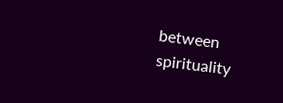between spirituality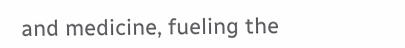and medicine, fueling the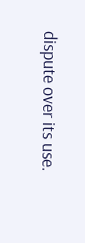dispute over its use.